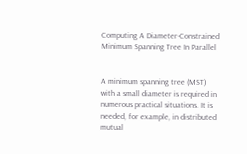Computing A Diameter-Constrained Minimum Spanning Tree In Parallel


A minimum spanning tree (MST) with a small diameter is required in numerous practical situations. It is needed, for example, in distributed mutual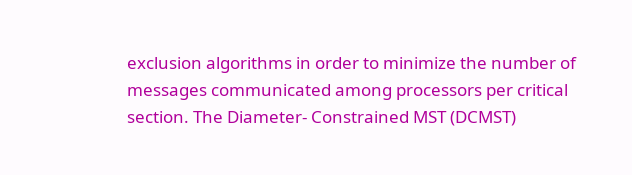exclusion algorithms in order to minimize the number of messages communicated among processors per critical section. The Diameter- Constrained MST (DCMST)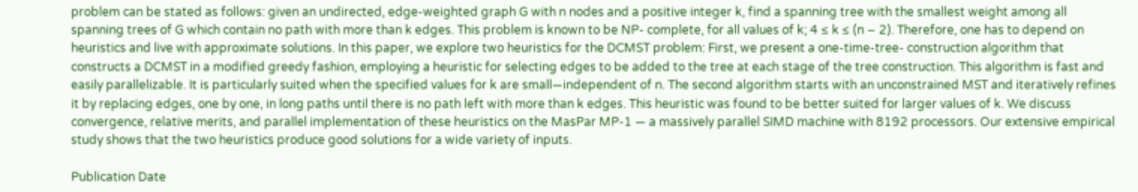problem can be stated as follows: given an undirected, edge-weighted graph G with n nodes and a positive integer k, find a spanning tree with the smallest weight among all spanning trees of G which contain no path with more than k edges. This problem is known to be NP- complete, for all values of k; 4 ≤ k ≤ (n − 2). Therefore, one has to depend on heuristics and live with approximate solutions. In this paper, we explore two heuristics for the DCMST problem: First, we present a one-time-tree- construction algorithm that constructs a DCMST in a modified greedy fashion, employing a heuristic for selecting edges to be added to the tree at each stage of the tree construction. This algorithm is fast and easily parallelizable. It is particularly suited when the specified values for k are small—independent of n. The second algorithm starts with an unconstrained MST and iteratively refines it by replacing edges, one by one, in long paths until there is no path left with more than k edges. This heuristic was found to be better suited for larger values of k. We discuss convergence, relative merits, and parallel implementation of these heuristics on the MasPar MP-1 — a massively parallel SIMD machine with 8192 processors. Our extensive empirical study shows that the two heuristics produce good solutions for a wide variety of inputs.

Publication Date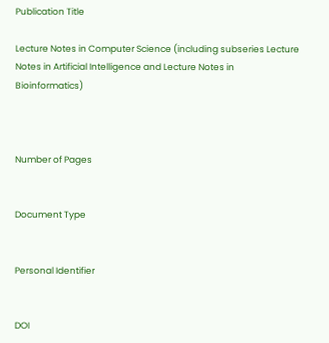Publication Title

Lecture Notes in Computer Science (including subseries Lecture Notes in Artificial Intelligence and Lecture Notes in Bioinformatics)



Number of Pages


Document Type


Personal Identifier


DOI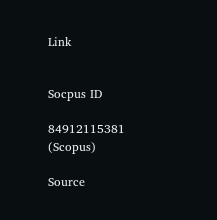Link


Socpus ID

84912115381 (Scopus)

Source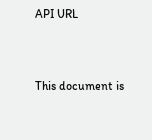API URL


This document is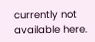currently not available here.